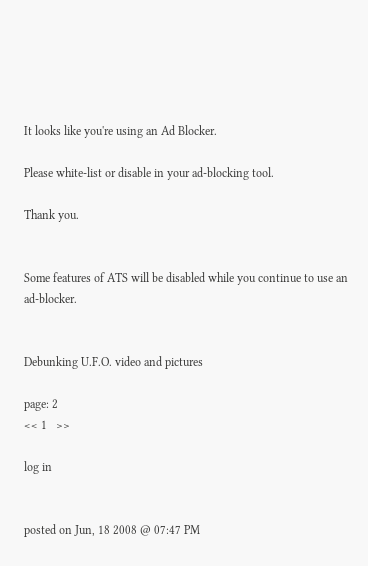It looks like you're using an Ad Blocker.

Please white-list or disable in your ad-blocking tool.

Thank you.


Some features of ATS will be disabled while you continue to use an ad-blocker.


Debunking U.F.O. video and pictures

page: 2
<< 1   >>

log in


posted on Jun, 18 2008 @ 07:47 PM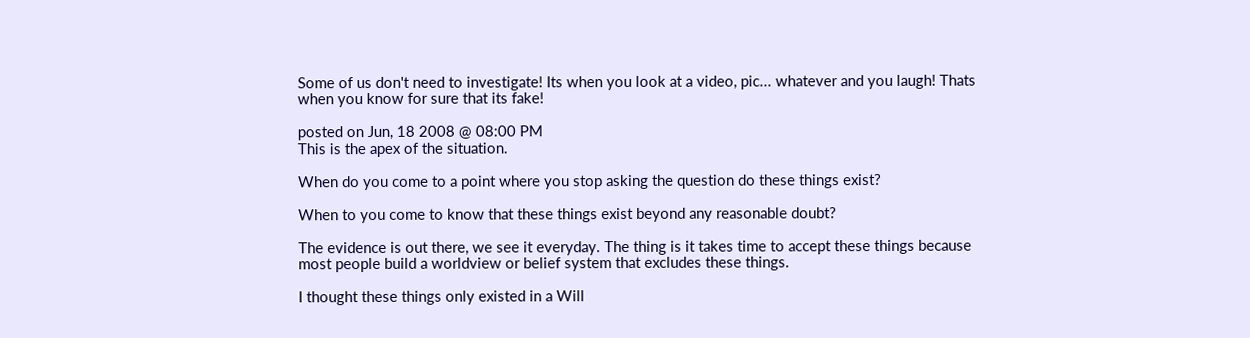Some of us don't need to investigate! Its when you look at a video, pic... whatever and you laugh! Thats when you know for sure that its fake!

posted on Jun, 18 2008 @ 08:00 PM
This is the apex of the situation.

When do you come to a point where you stop asking the question do these things exist?

When to you come to know that these things exist beyond any reasonable doubt?

The evidence is out there, we see it everyday. The thing is it takes time to accept these things because most people build a worldview or belief system that excludes these things.

I thought these things only existed in a Will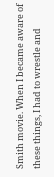Smith movie. When I became aware of these things, I had to wrestle and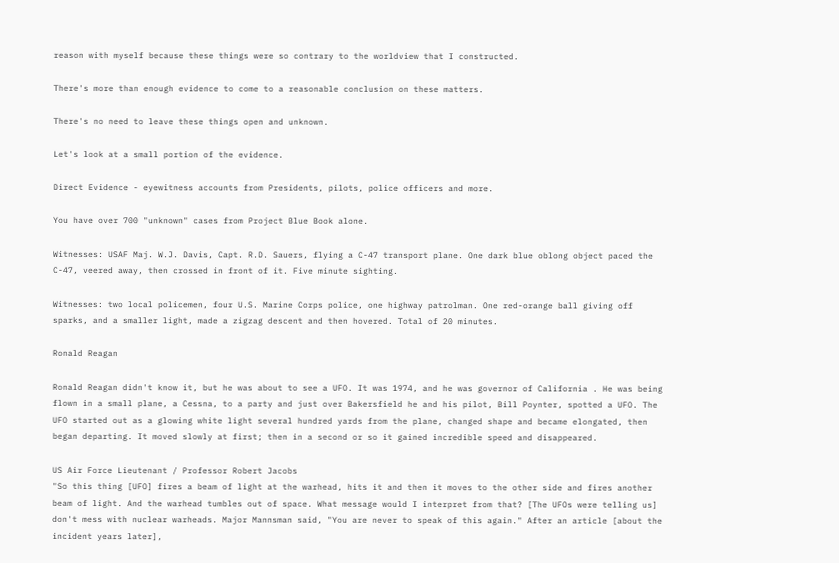reason with myself because these things were so contrary to the worldview that I constructed.

There's more than enough evidence to come to a reasonable conclusion on these matters.

There's no need to leave these things open and unknown.

Let's look at a small portion of the evidence.

Direct Evidence - eyewitness accounts from Presidents, pilots, police officers and more.

You have over 700 "unknown" cases from Project Blue Book alone.

Witnesses: USAF Maj. W.J. Davis, Capt. R.D. Sauers, flying a C-47 transport plane. One dark blue oblong object paced the C-47, veered away, then crossed in front of it. Five minute sighting.

Witnesses: two local policemen, four U.S. Marine Corps police, one highway patrolman. One red-orange ball giving off sparks, and a smaller light, made a zigzag descent and then hovered. Total of 20 minutes.

Ronald Reagan

Ronald Reagan didn't know it, but he was about to see a UFO. It was 1974, and he was governor of California . He was being flown in a small plane, a Cessna, to a party and just over Bakersfield he and his pilot, Bill Poynter, spotted a UFO. The UFO started out as a glowing white light several hundred yards from the plane, changed shape and became elongated, then began departing. It moved slowly at first; then in a second or so it gained incredible speed and disappeared.

US Air Force Lieutenant / Professor Robert Jacobs
"So this thing [UFO] fires a beam of light at the warhead, hits it and then it moves to the other side and fires another beam of light. And the warhead tumbles out of space. What message would I interpret from that? [The UFOs were telling us] don't mess with nuclear warheads. Major Mannsman said, "You are never to speak of this again." After an article [about the incident years later],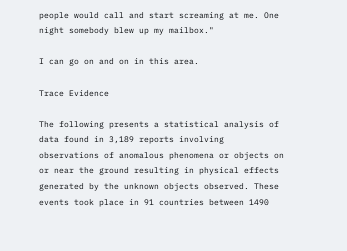people would call and start screaming at me. One night somebody blew up my mailbox."

I can go on and on in this area.

Trace Evidence

The following presents a statistical analysis of data found in 3,189 reports involving observations of anomalous phenomena or objects on or near the ground resulting in physical effects generated by the unknown objects observed. These events took place in 91 countries between 1490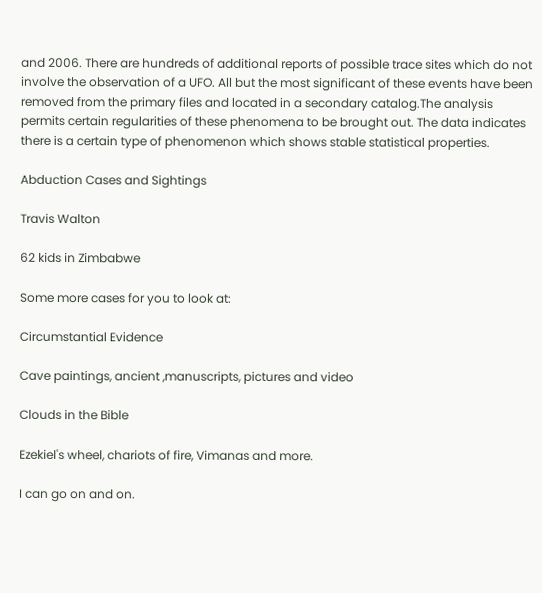and 2006. There are hundreds of additional reports of possible trace sites which do not involve the observation of a UFO. All but the most significant of these events have been removed from the primary files and located in a secondary catalog.The analysis permits certain regularities of these phenomena to be brought out. The data indicates there is a certain type of phenomenon which shows stable statistical properties.

Abduction Cases and Sightings

Travis Walton

62 kids in Zimbabwe

Some more cases for you to look at:

Circumstantial Evidence

Cave paintings, ancient ,manuscripts, pictures and video

Clouds in the Bible

Ezekiel's wheel, chariots of fire, Vimanas and more.

I can go on and on.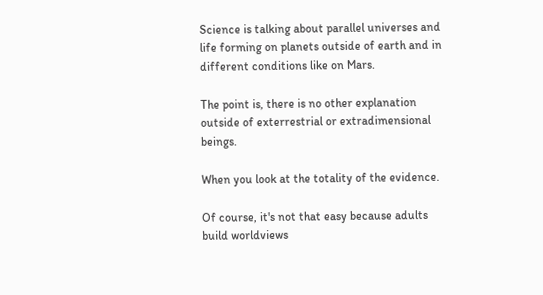Science is talking about parallel universes and life forming on planets outside of earth and in different conditions like on Mars.

The point is, there is no other explanation outside of exterrestrial or extradimensional beings.

When you look at the totality of the evidence.

Of course, it's not that easy because adults build worldviews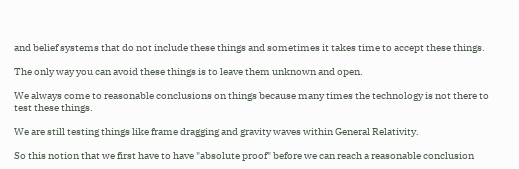and belief systems that do not include these things and sometimes it takes time to accept these things.

The only way you can avoid these things is to leave them unknown and open.

We always come to reasonable conclusions on things because many times the technology is not there to test these things.

We are still testing things like frame dragging and gravity waves within General Relativity.

So this notion that we first have to have "absolute proof" before we can reach a reasonable conclusion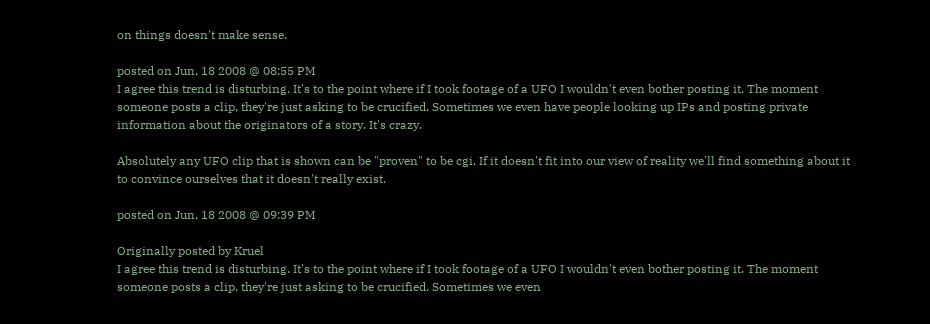on things doesn't make sense.

posted on Jun, 18 2008 @ 08:55 PM
I agree this trend is disturbing. It's to the point where if I took footage of a UFO I wouldn't even bother posting it. The moment someone posts a clip, they're just asking to be crucified. Sometimes we even have people looking up IPs and posting private information about the originators of a story. It's crazy.

Absolutely any UFO clip that is shown can be "proven" to be cgi. If it doesn't fit into our view of reality we'll find something about it to convince ourselves that it doesn't really exist.

posted on Jun, 18 2008 @ 09:39 PM

Originally posted by Kruel
I agree this trend is disturbing. It's to the point where if I took footage of a UFO I wouldn't even bother posting it. The moment someone posts a clip, they're just asking to be crucified. Sometimes we even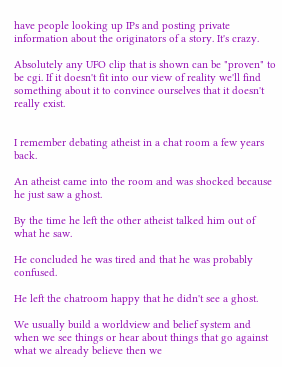have people looking up IPs and posting private information about the originators of a story. It's crazy.

Absolutely any UFO clip that is shown can be "proven" to be cgi. If it doesn't fit into our view of reality we'll find something about it to convince ourselves that it doesn't really exist.


I remember debating atheist in a chat room a few years back.

An atheist came into the room and was shocked because he just saw a ghost.

By the time he left the other atheist talked him out of what he saw.

He concluded he was tired and that he was probably confused.

He left the chatroom happy that he didn't see a ghost.

We usually build a worldview and belief system and when we see things or hear about things that go against what we already believe then we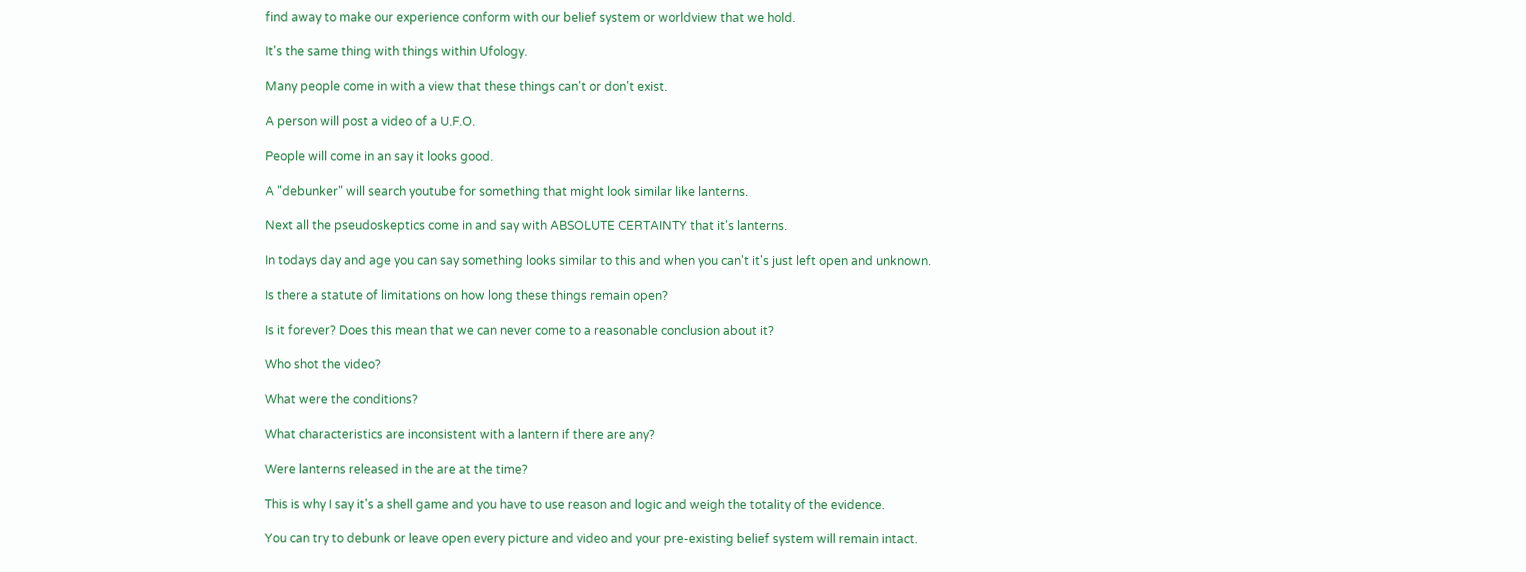find away to make our experience conform with our belief system or worldview that we hold.

It's the same thing with things within Ufology.

Many people come in with a view that these things can't or don't exist.

A person will post a video of a U.F.O.

People will come in an say it looks good.

A "debunker" will search youtube for something that might look similar like lanterns.

Next all the pseudoskeptics come in and say with ABSOLUTE CERTAINTY that it's lanterns.

In todays day and age you can say something looks similar to this and when you can't it's just left open and unknown.

Is there a statute of limitations on how long these things remain open?

Is it forever? Does this mean that we can never come to a reasonable conclusion about it?

Who shot the video?

What were the conditions?

What characteristics are inconsistent with a lantern if there are any?

Were lanterns released in the are at the time?

This is why I say it's a shell game and you have to use reason and logic and weigh the totality of the evidence.

You can try to debunk or leave open every picture and video and your pre-existing belief system will remain intact.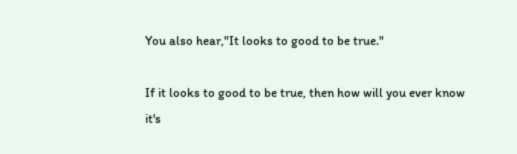You also hear,"It looks to good to be true."

If it looks to good to be true, then how will you ever know it's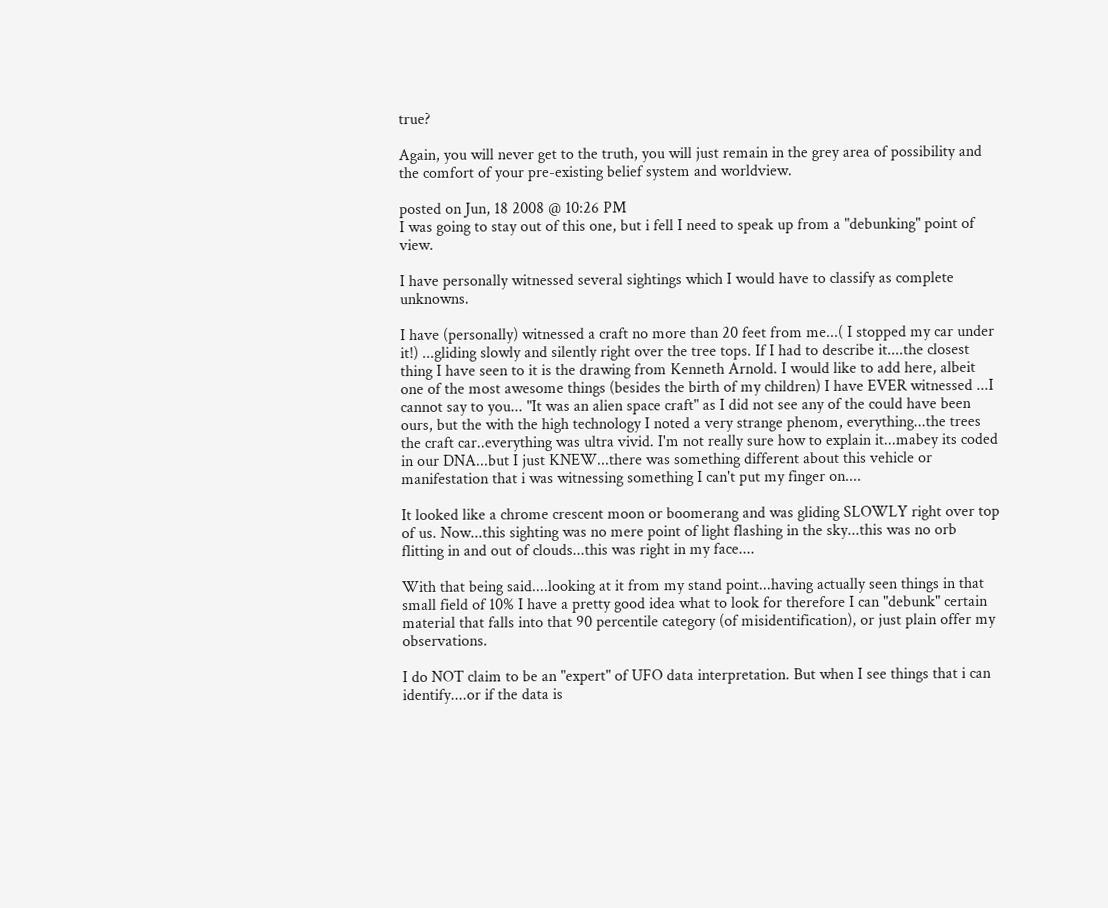true?

Again, you will never get to the truth, you will just remain in the grey area of possibility and the comfort of your pre-existing belief system and worldview.

posted on Jun, 18 2008 @ 10:26 PM
I was going to stay out of this one, but i fell I need to speak up from a "debunking" point of view.

I have personally witnessed several sightings which I would have to classify as complete unknowns.

I have (personally) witnessed a craft no more than 20 feet from me...( I stopped my car under it!) ...gliding slowly and silently right over the tree tops. If I had to describe it....the closest thing I have seen to it is the drawing from Kenneth Arnold. I would like to add here, albeit one of the most awesome things (besides the birth of my children) I have EVER witnessed ...I cannot say to you... "It was an alien space craft" as I did not see any of the could have been ours, but the with the high technology I noted a very strange phenom, everything...the trees the craft car..everything was ultra vivid. I'm not really sure how to explain it...mabey its coded in our DNA...but I just KNEW...there was something different about this vehicle or manifestation that i was witnessing something I can't put my finger on....

It looked like a chrome crescent moon or boomerang and was gliding SLOWLY right over top of us. Now...this sighting was no mere point of light flashing in the sky...this was no orb flitting in and out of clouds...this was right in my face....

With that being said....looking at it from my stand point...having actually seen things in that small field of 10% I have a pretty good idea what to look for therefore I can "debunk" certain material that falls into that 90 percentile category (of misidentification), or just plain offer my observations.

I do NOT claim to be an "expert" of UFO data interpretation. But when I see things that i can identify....or if the data is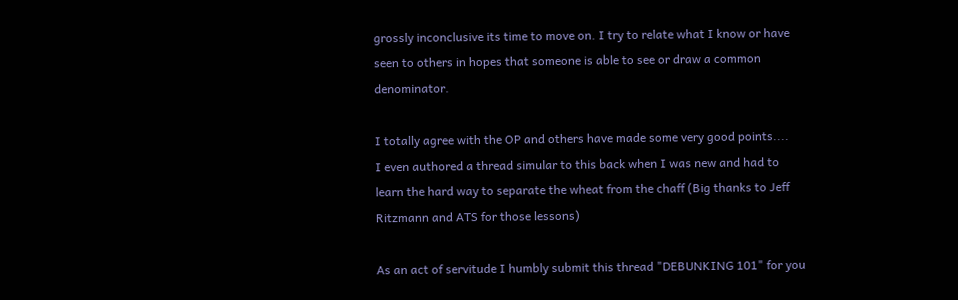grossly inconclusive its time to move on. I try to relate what I know or have seen to others in hopes that someone is able to see or draw a common denominator.

I totally agree with the OP and others have made some very good points....
I even authored a thread simular to this back when I was new and had to learn the hard way to separate the wheat from the chaff (Big thanks to Jeff Ritzmann and ATS for those lessons)

As an act of servitude I humbly submit this thread "DEBUNKING 101" for you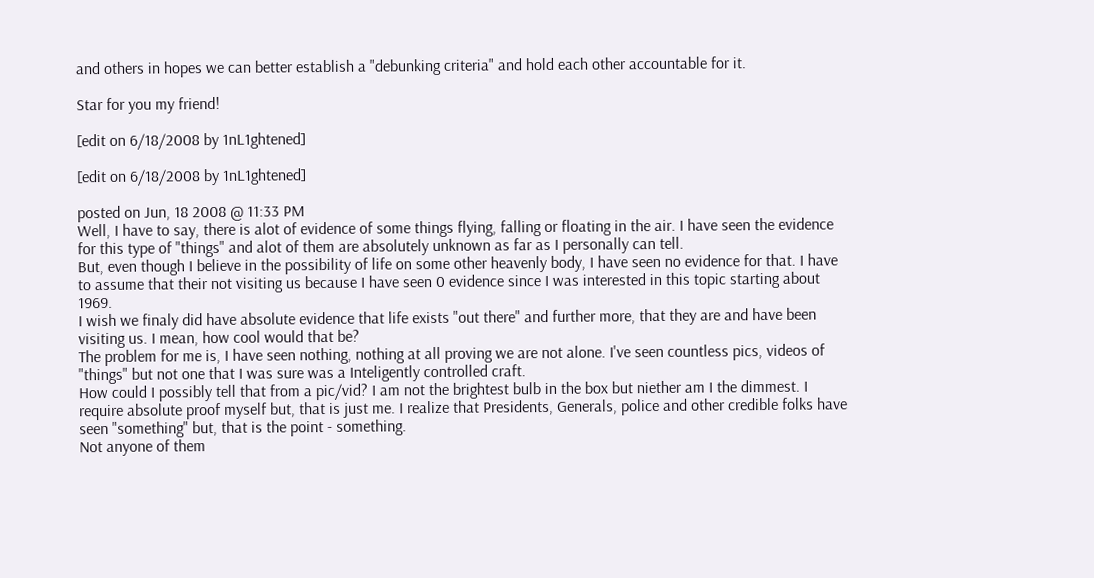and others in hopes we can better establish a "debunking criteria" and hold each other accountable for it.

Star for you my friend!

[edit on 6/18/2008 by 1nL1ghtened]

[edit on 6/18/2008 by 1nL1ghtened]

posted on Jun, 18 2008 @ 11:33 PM
Well, I have to say, there is alot of evidence of some things flying, falling or floating in the air. I have seen the evidence for this type of "things" and alot of them are absolutely unknown as far as I personally can tell.
But, even though I believe in the possibility of life on some other heavenly body, I have seen no evidence for that. I have to assume that their not visiting us because I have seen 0 evidence since I was interested in this topic starting about 1969.
I wish we finaly did have absolute evidence that life exists "out there" and further more, that they are and have been visiting us. I mean, how cool would that be?
The problem for me is, I have seen nothing, nothing at all proving we are not alone. I've seen countless pics, videos of "things" but not one that I was sure was a Inteligently controlled craft.
How could I possibly tell that from a pic/vid? I am not the brightest bulb in the box but niether am I the dimmest. I require absolute proof myself but, that is just me. I realize that Presidents, Generals, police and other credible folks have seen "something" but, that is the point - something.
Not anyone of them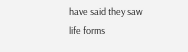have said they saw life forms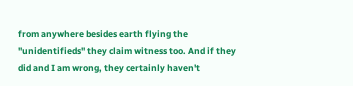from anywhere besides earth flying the "unidentifieds" they claim witness too. And if they did and I am wrong, they certainly haven't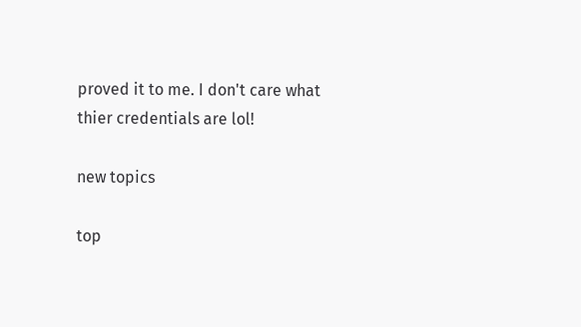proved it to me. I don't care what thier credentials are lol!

new topics

top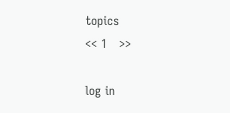topics
<< 1   >>

log in